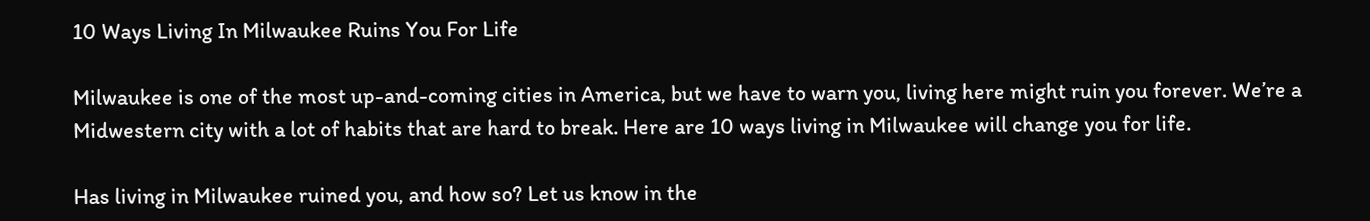10 Ways Living In Milwaukee Ruins You For Life

Milwaukee is one of the most up-and-coming cities in America, but we have to warn you, living here might ruin you forever. We’re a Midwestern city with a lot of habits that are hard to break. Here are 10 ways living in Milwaukee will change you for life.

Has living in Milwaukee ruined you, and how so? Let us know in the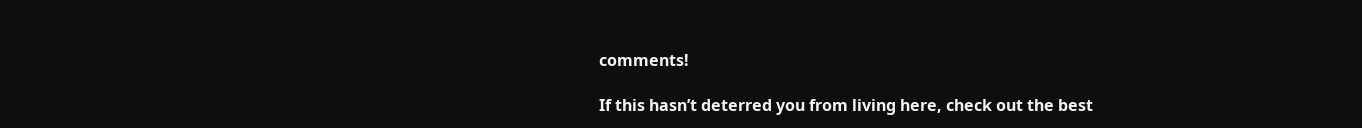comments!

If this hasn’t deterred you from living here, check out the best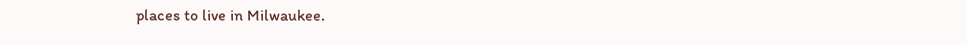places to live in Milwaukee.